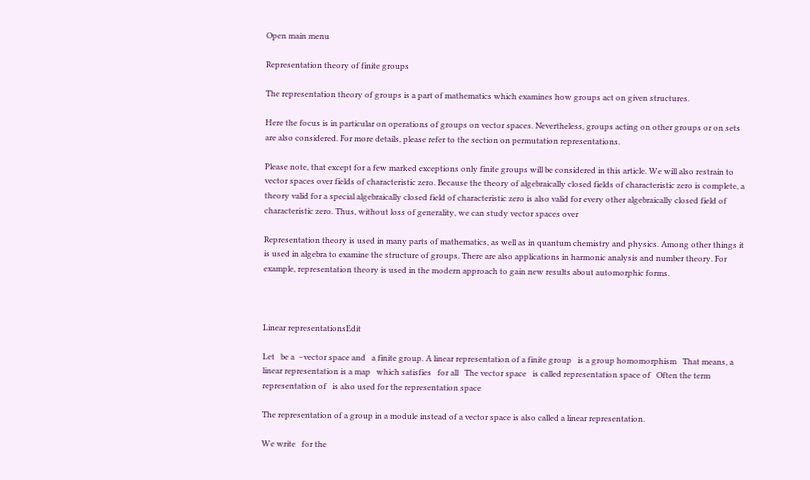Open main menu

Representation theory of finite groups

The representation theory of groups is a part of mathematics which examines how groups act on given structures.

Here the focus is in particular on operations of groups on vector spaces. Nevertheless, groups acting on other groups or on sets are also considered. For more details, please refer to the section on permutation representations.

Please note, that except for a few marked exceptions only finite groups will be considered in this article. We will also restrain to vector spaces over fields of characteristic zero. Because the theory of algebraically closed fields of characteristic zero is complete, a theory valid for a special algebraically closed field of characteristic zero is also valid for every other algebraically closed field of characteristic zero. Thus, without loss of generality, we can study vector spaces over

Representation theory is used in many parts of mathematics, as well as in quantum chemistry and physics. Among other things it is used in algebra to examine the structure of groups. There are also applications in harmonic analysis and number theory. For example, representation theory is used in the modern approach to gain new results about automorphic forms.



Linear representationsEdit

Let   be a  –vector space and   a finite group. A linear representation of a finite group   is a group homomorphism   That means, a linear representation is a map   which satisfies   for all   The vector space   is called representation space of   Often the term representation of   is also used for the representation space

The representation of a group in a module instead of a vector space is also called a linear representation.

We write   for the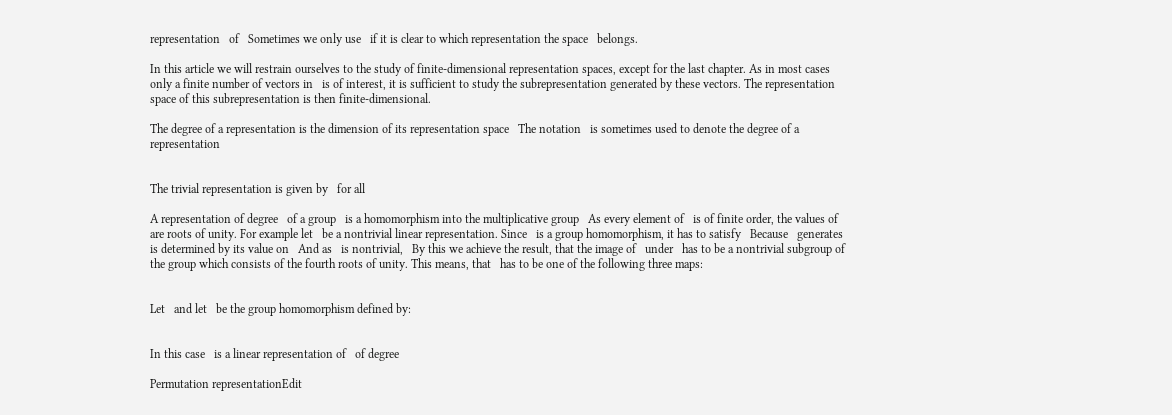representation   of   Sometimes we only use   if it is clear to which representation the space   belongs.

In this article we will restrain ourselves to the study of finite-dimensional representation spaces, except for the last chapter. As in most cases only a finite number of vectors in   is of interest, it is sufficient to study the subrepresentation generated by these vectors. The representation space of this subrepresentation is then finite-dimensional.

The degree of a representation is the dimension of its representation space   The notation   is sometimes used to denote the degree of a representation


The trivial representation is given by   for all

A representation of degree   of a group   is a homomorphism into the multiplicative group   As every element of   is of finite order, the values of   are roots of unity. For example let   be a nontrivial linear representation. Since   is a group homomorphism, it has to satisfy   Because   generates   is determined by its value on   And as   is nontrivial,   By this we achieve the result, that the image of   under   has to be a nontrivial subgroup of the group which consists of the fourth roots of unity. This means, that   has to be one of the following three maps:


Let   and let   be the group homomorphism defined by:


In this case   is a linear representation of   of degree

Permutation representationEdit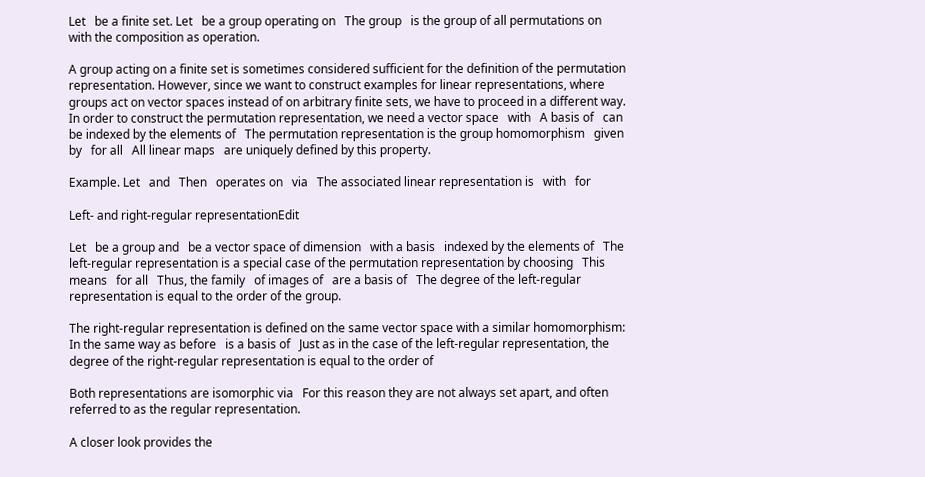Let   be a finite set. Let   be a group operating on   The group   is the group of all permutations on   with the composition as operation.

A group acting on a finite set is sometimes considered sufficient for the definition of the permutation representation. However, since we want to construct examples for linear representations, where groups act on vector spaces instead of on arbitrary finite sets, we have to proceed in a different way. In order to construct the permutation representation, we need a vector space   with   A basis of   can be indexed by the elements of   The permutation representation is the group homomorphism   given by   for all   All linear maps   are uniquely defined by this property.

Example. Let   and   Then   operates on   via   The associated linear representation is   with   for

Left- and right-regular representationEdit

Let   be a group and   be a vector space of dimension   with a basis   indexed by the elements of   The left-regular representation is a special case of the permutation representation by choosing   This means   for all   Thus, the family   of images of   are a basis of   The degree of the left-regular representation is equal to the order of the group.

The right-regular representation is defined on the same vector space with a similar homomorphism:   In the same way as before   is a basis of   Just as in the case of the left-regular representation, the degree of the right-regular representation is equal to the order of

Both representations are isomorphic via   For this reason they are not always set apart, and often referred to as the regular representation.

A closer look provides the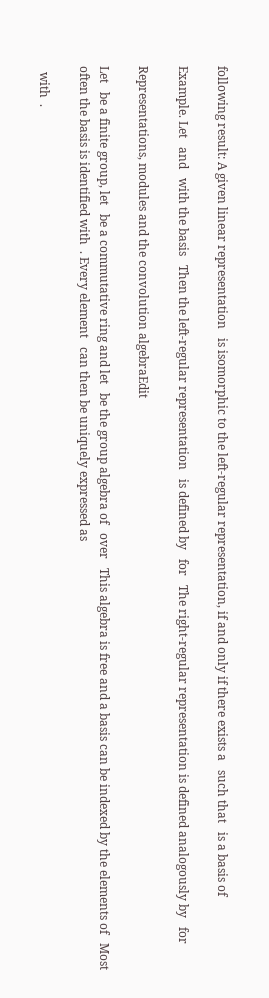following result: A given linear representation   is isomorphic to the left-regular representation, if and only if there exists a   such that   is a basis of

Example. Let   and   with the basis   Then the left-regular representation   is defined by   for   The right-regular representation is defined analogously by   for

Representations, modules and the convolution algebraEdit

Let   be a finite group, let   be a commutative ring and let   be the group algebra of   over   This algebra is free and a basis can be indexed by the elements of   Most often the basis is identified with  . Every element   can then be uniquely expressed as

  with  .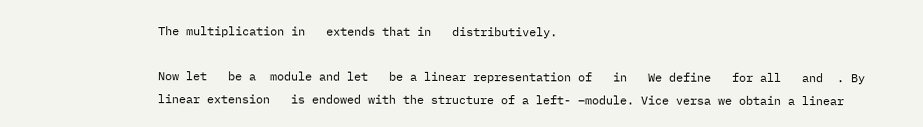The multiplication in   extends that in   distributively.

Now let   be a  module and let   be a linear representation of   in   We define   for all   and  . By linear extension   is endowed with the structure of a left- –module. Vice versa we obtain a linear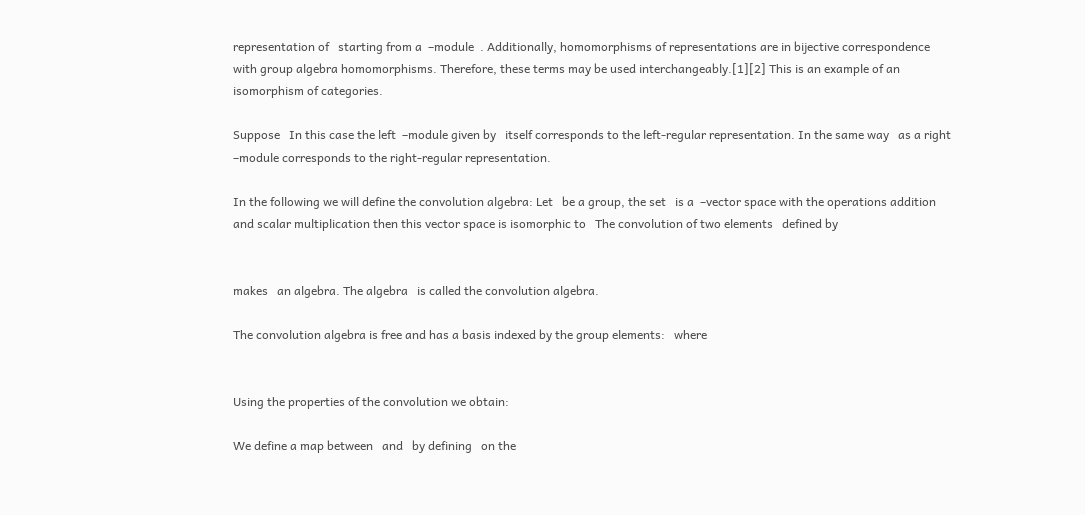representation of   starting from a  –module  . Additionally, homomorphisms of representations are in bijective correspondence with group algebra homomorphisms. Therefore, these terms may be used interchangeably.[1][2] This is an example of an isomorphism of categories.

Suppose   In this case the left  –module given by   itself corresponds to the left-regular representation. In the same way   as a right  –module corresponds to the right-regular representation.

In the following we will define the convolution algebra: Let   be a group, the set   is a  –vector space with the operations addition and scalar multiplication then this vector space is isomorphic to   The convolution of two elements   defined by


makes   an algebra. The algebra   is called the convolution algebra.

The convolution algebra is free and has a basis indexed by the group elements:   where


Using the properties of the convolution we obtain:

We define a map between   and   by defining   on the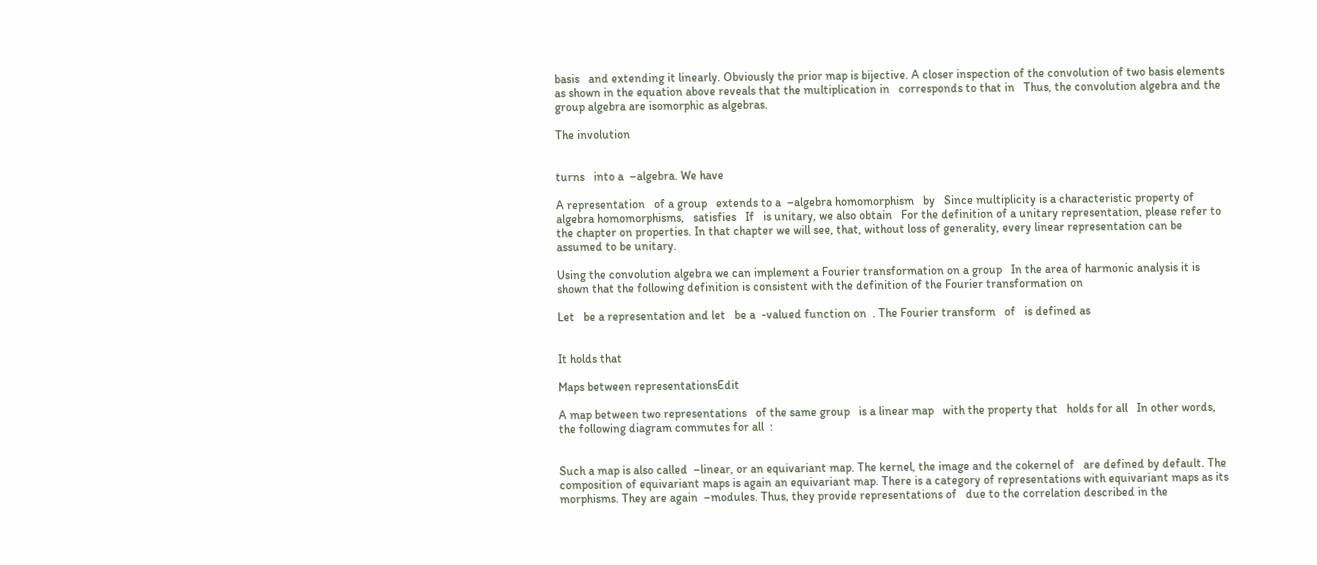basis   and extending it linearly. Obviously the prior map is bijective. A closer inspection of the convolution of two basis elements as shown in the equation above reveals that the multiplication in   corresponds to that in   Thus, the convolution algebra and the group algebra are isomorphic as algebras.

The involution


turns   into a  –algebra. We have

A representation   of a group   extends to a  –algebra homomorphism   by   Since multiplicity is a characteristic property of algebra homomorphisms,   satisfies   If   is unitary, we also obtain   For the definition of a unitary representation, please refer to the chapter on properties. In that chapter we will see, that, without loss of generality, every linear representation can be assumed to be unitary.

Using the convolution algebra we can implement a Fourier transformation on a group   In the area of harmonic analysis it is shown that the following definition is consistent with the definition of the Fourier transformation on

Let   be a representation and let   be a  -valued function on  . The Fourier transform   of   is defined as


It holds that

Maps between representationsEdit

A map between two representations   of the same group   is a linear map   with the property that   holds for all   In other words, the following diagram commutes for all  :


Such a map is also called  –linear, or an equivariant map. The kernel, the image and the cokernel of   are defined by default. The composition of equivariant maps is again an equivariant map. There is a category of representations with equivariant maps as its morphisms. They are again  –modules. Thus, they provide representations of   due to the correlation described in the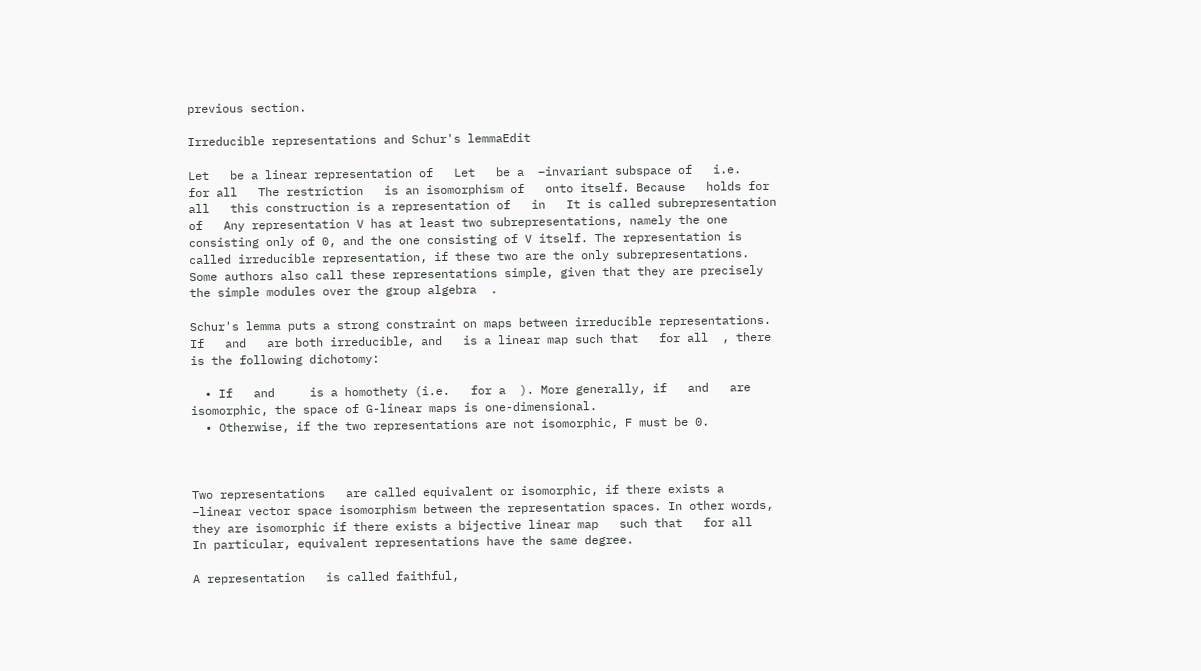previous section.

Irreducible representations and Schur's lemmaEdit

Let   be a linear representation of   Let   be a  –invariant subspace of   i.e.   for all   The restriction   is an isomorphism of   onto itself. Because   holds for all   this construction is a representation of   in   It is called subrepresentation of   Any representation V has at least two subrepresentations, namely the one consisting only of 0, and the one consisting of V itself. The representation is called irreducible representation, if these two are the only subrepresentations. Some authors also call these representations simple, given that they are precisely the simple modules over the group algebra  .

Schur's lemma puts a strong constraint on maps between irreducible representations. If   and   are both irreducible, and   is a linear map such that   for all  , there is the following dichotomy:

  • If   and     is a homothety (i.e.   for a  ). More generally, if   and   are isomorphic, the space of G-linear maps is one-dimensional.
  • Otherwise, if the two representations are not isomorphic, F must be 0.



Two representations   are called equivalent or isomorphic, if there exists a  –linear vector space isomorphism between the representation spaces. In other words, they are isomorphic if there exists a bijective linear map   such that   for all   In particular, equivalent representations have the same degree.

A representation   is called faithful,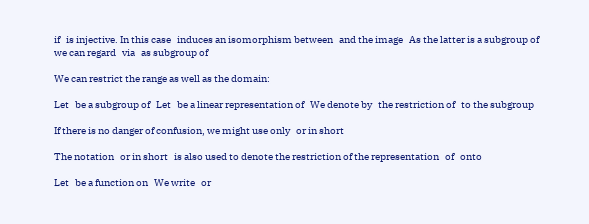if   is injective. In this case   induces an isomorphism between   and the image   As the latter is a subgroup of   we can regard   via   as subgroup of

We can restrict the range as well as the domain:

Let   be a subgroup of   Let   be a linear representation of   We denote by   the restriction of   to the subgroup

If there is no danger of confusion, we might use only   or in short

The notation   or in short   is also used to denote the restriction of the representation   of   onto

Let   be a function on   We write   or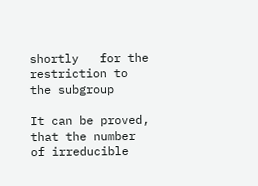shortly   for the restriction to the subgroup

It can be proved, that the number of irreducible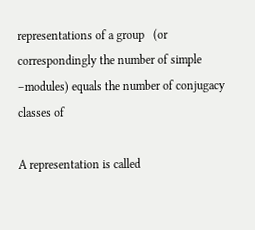representations of a group   (or correspondingly the number of simple  –modules) equals the number of conjugacy classes of

A representation is called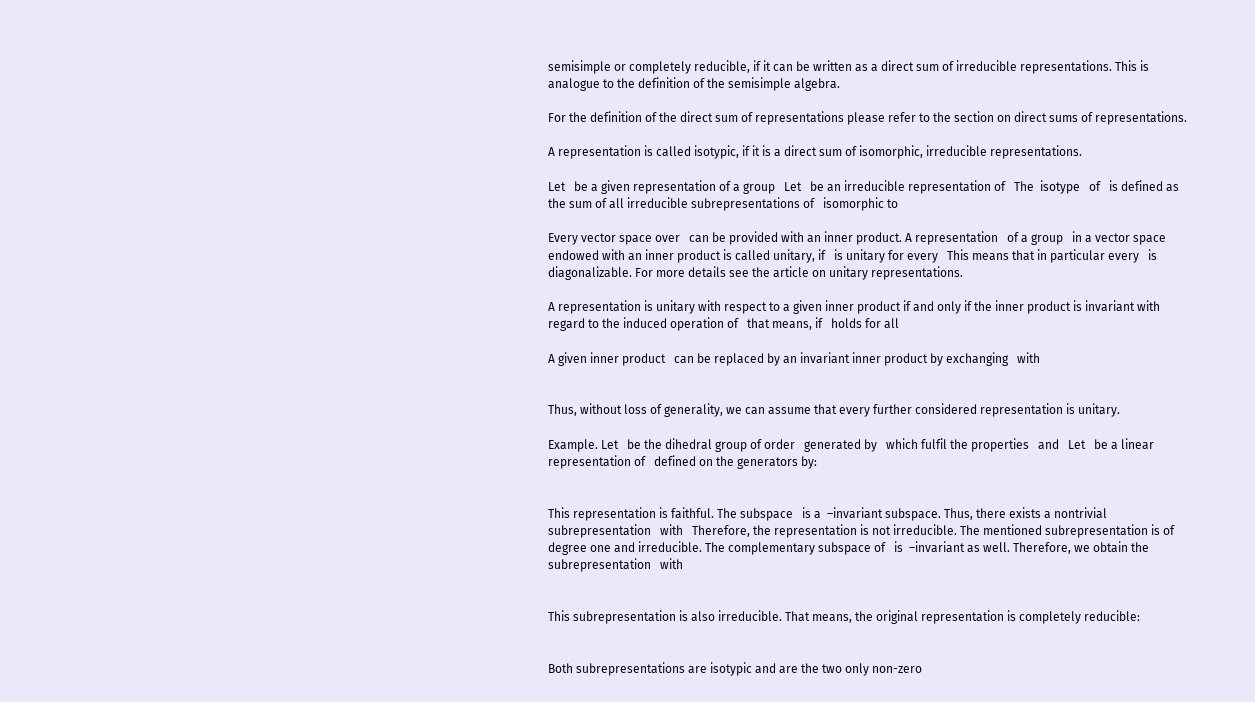semisimple or completely reducible, if it can be written as a direct sum of irreducible representations. This is analogue to the definition of the semisimple algebra.

For the definition of the direct sum of representations please refer to the section on direct sums of representations.

A representation is called isotypic, if it is a direct sum of isomorphic, irreducible representations.

Let   be a given representation of a group   Let   be an irreducible representation of   The  isotype   of   is defined as the sum of all irreducible subrepresentations of   isomorphic to

Every vector space over   can be provided with an inner product. A representation   of a group   in a vector space endowed with an inner product is called unitary, if   is unitary for every   This means that in particular every   is diagonalizable. For more details see the article on unitary representations.

A representation is unitary with respect to a given inner product if and only if the inner product is invariant with regard to the induced operation of   that means, if   holds for all

A given inner product   can be replaced by an invariant inner product by exchanging   with


Thus, without loss of generality, we can assume that every further considered representation is unitary.

Example. Let   be the dihedral group of order   generated by   which fulfil the properties   and   Let   be a linear representation of   defined on the generators by:


This representation is faithful. The subspace   is a  –invariant subspace. Thus, there exists a nontrivial subrepresentation   with   Therefore, the representation is not irreducible. The mentioned subrepresentation is of degree one and irreducible. The complementary subspace of   is  –invariant as well. Therefore, we obtain the subrepresentation   with


This subrepresentation is also irreducible. That means, the original representation is completely reducible:


Both subrepresentations are isotypic and are the two only non-zero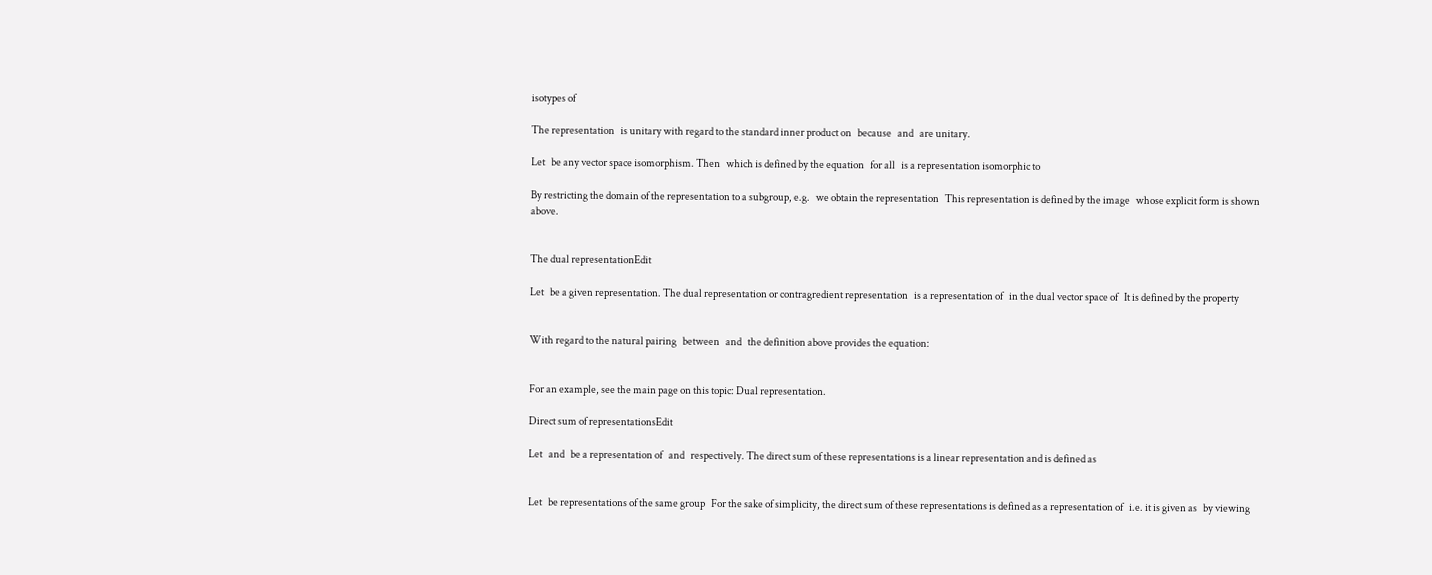isotypes of

The representation   is unitary with regard to the standard inner product on   because   and   are unitary.

Let   be any vector space isomorphism. Then   which is defined by the equation   for all   is a representation isomorphic to

By restricting the domain of the representation to a subgroup, e.g.   we obtain the representation   This representation is defined by the image   whose explicit form is shown above.


The dual representationEdit

Let   be a given representation. The dual representation or contragredient representation   is a representation of   in the dual vector space of   It is defined by the property


With regard to the natural pairing   between   and   the definition above provides the equation:


For an example, see the main page on this topic: Dual representation.

Direct sum of representationsEdit

Let   and   be a representation of   and   respectively. The direct sum of these representations is a linear representation and is defined as


Let   be representations of the same group   For the sake of simplicity, the direct sum of these representations is defined as a representation of   i.e. it is given as   by viewing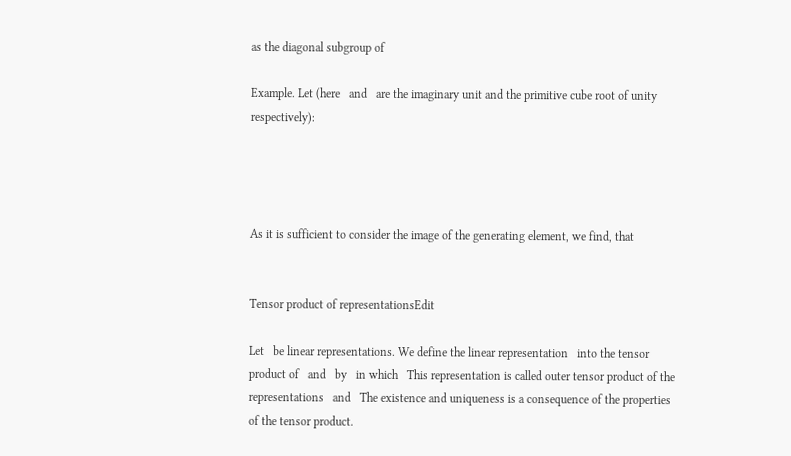as the diagonal subgroup of

Example. Let (here   and   are the imaginary unit and the primitive cube root of unity respectively):




As it is sufficient to consider the image of the generating element, we find, that


Tensor product of representationsEdit

Let   be linear representations. We define the linear representation   into the tensor product of   and   by   in which   This representation is called outer tensor product of the representations   and   The existence and uniqueness is a consequence of the properties of the tensor product.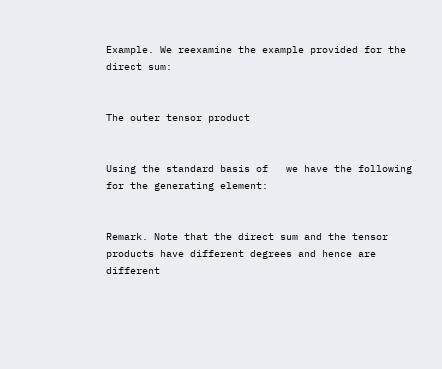Example. We reexamine the example provided for the direct sum:


The outer tensor product


Using the standard basis of   we have the following for the generating element:


Remark. Note that the direct sum and the tensor products have different degrees and hence are different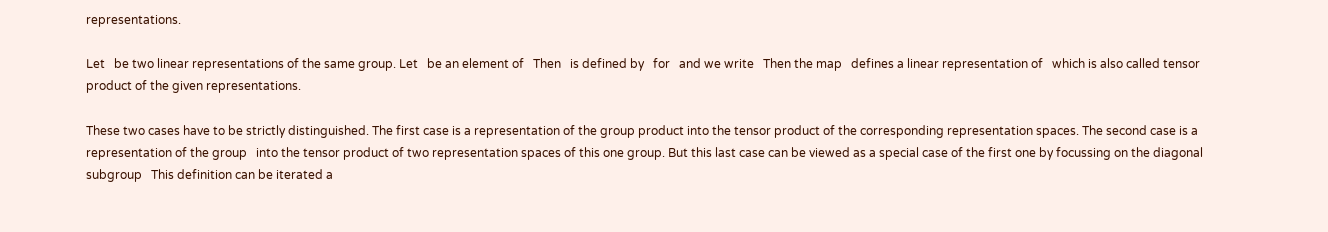representations.

Let   be two linear representations of the same group. Let   be an element of   Then   is defined by   for   and we write   Then the map   defines a linear representation of   which is also called tensor product of the given representations.

These two cases have to be strictly distinguished. The first case is a representation of the group product into the tensor product of the corresponding representation spaces. The second case is a representation of the group   into the tensor product of two representation spaces of this one group. But this last case can be viewed as a special case of the first one by focussing on the diagonal subgroup   This definition can be iterated a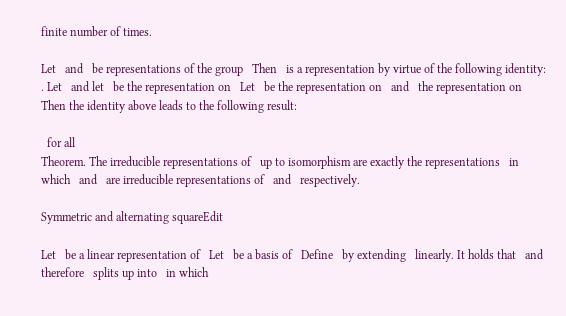finite number of times.

Let   and   be representations of the group   Then   is a representation by virtue of the following identity:  . Let   and let   be the representation on   Let   be the representation on   and   the representation on   Then the identity above leads to the following result:

  for all
Theorem. The irreducible representations of   up to isomorphism are exactly the representations   in which   and   are irreducible representations of   and   respectively.

Symmetric and alternating squareEdit

Let   be a linear representation of   Let   be a basis of   Define   by extending   linearly. It holds that   and therefore   splits up into   in which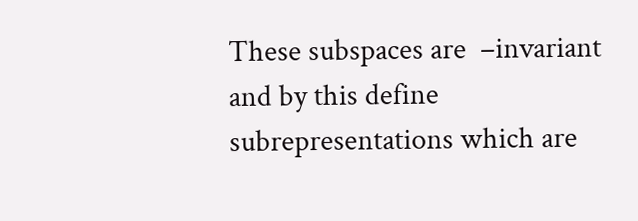These subspaces are  –invariant and by this define subrepresentations which are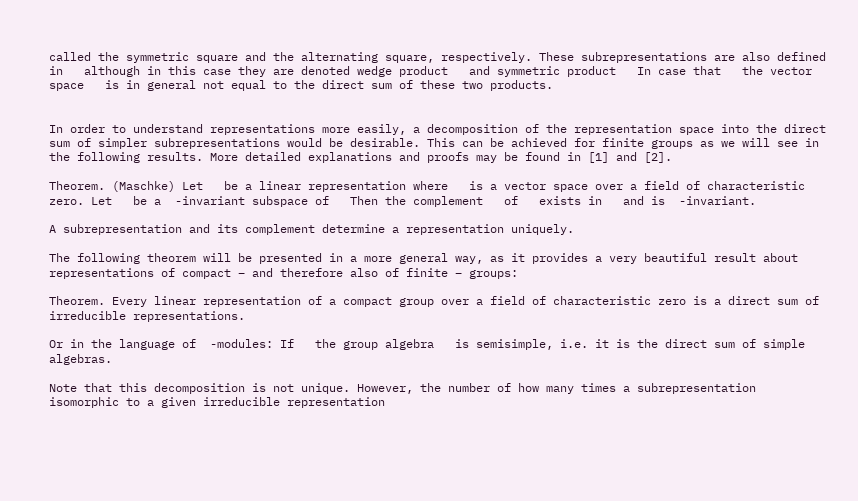called the symmetric square and the alternating square, respectively. These subrepresentations are also defined in   although in this case they are denoted wedge product   and symmetric product   In case that   the vector space   is in general not equal to the direct sum of these two products.


In order to understand representations more easily, a decomposition of the representation space into the direct sum of simpler subrepresentations would be desirable. This can be achieved for finite groups as we will see in the following results. More detailed explanations and proofs may be found in [1] and [2].

Theorem. (Maschke) Let   be a linear representation where   is a vector space over a field of characteristic zero. Let   be a  -invariant subspace of   Then the complement   of   exists in   and is  -invariant.

A subrepresentation and its complement determine a representation uniquely.

The following theorem will be presented in a more general way, as it provides a very beautiful result about representations of compact – and therefore also of finite – groups:

Theorem. Every linear representation of a compact group over a field of characteristic zero is a direct sum of irreducible representations.

Or in the language of  -modules: If   the group algebra   is semisimple, i.e. it is the direct sum of simple algebras.

Note that this decomposition is not unique. However, the number of how many times a subrepresentation isomorphic to a given irreducible representation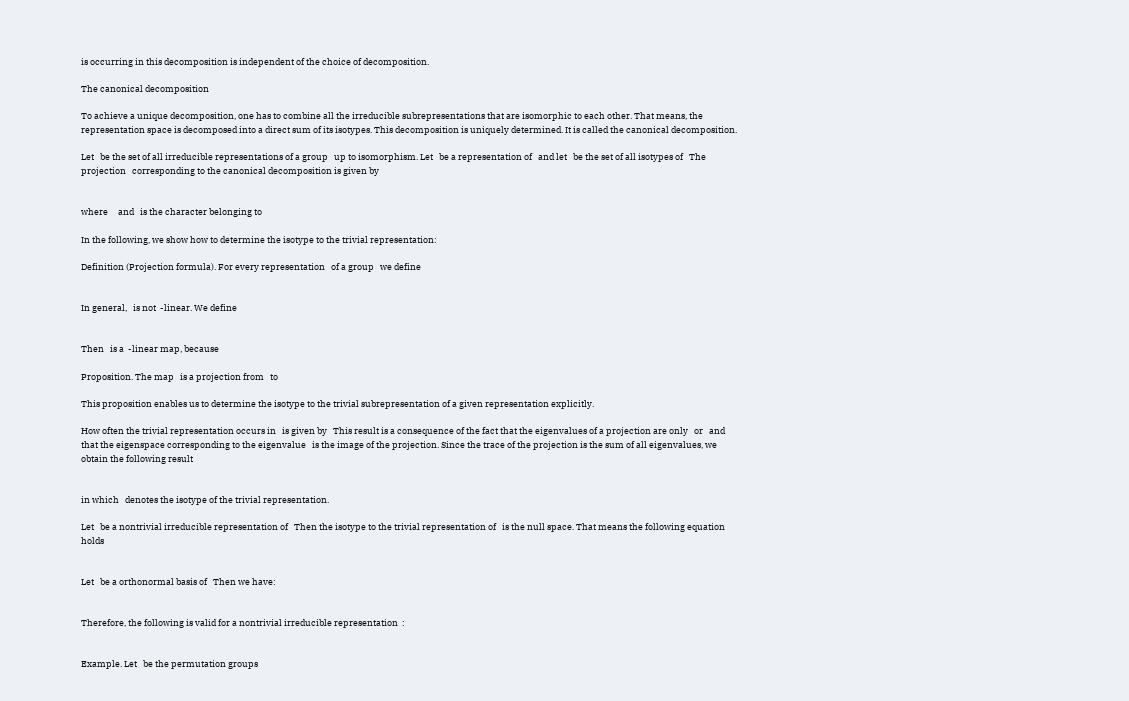is occurring in this decomposition is independent of the choice of decomposition.

The canonical decomposition

To achieve a unique decomposition, one has to combine all the irreducible subrepresentations that are isomorphic to each other. That means, the representation space is decomposed into a direct sum of its isotypes. This decomposition is uniquely determined. It is called the canonical decomposition.

Let   be the set of all irreducible representations of a group   up to isomorphism. Let   be a representation of   and let   be the set of all isotypes of   The projection   corresponding to the canonical decomposition is given by


where     and   is the character belonging to

In the following, we show how to determine the isotype to the trivial representation:

Definition (Projection formula). For every representation   of a group   we define


In general,   is not  -linear. We define


Then   is a  -linear map, because

Proposition. The map   is a projection from   to

This proposition enables us to determine the isotype to the trivial subrepresentation of a given representation explicitly.

How often the trivial representation occurs in   is given by   This result is a consequence of the fact that the eigenvalues of a projection are only   or   and that the eigenspace corresponding to the eigenvalue   is the image of the projection. Since the trace of the projection is the sum of all eigenvalues, we obtain the following result


in which   denotes the isotype of the trivial representation.

Let   be a nontrivial irreducible representation of   Then the isotype to the trivial representation of   is the null space. That means the following equation holds


Let   be a orthonormal basis of   Then we have:


Therefore, the following is valid for a nontrivial irreducible representation  :


Example. Let   be the permutation groups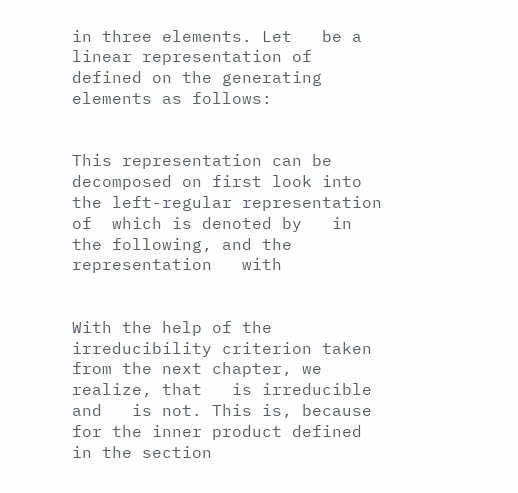in three elements. Let   be a linear representation of   defined on the generating elements as follows:


This representation can be decomposed on first look into the left-regular representation of  which is denoted by   in the following, and the representation   with


With the help of the irreducibility criterion taken from the next chapter, we realize, that   is irreducible and   is not. This is, because for the inner product defined in the section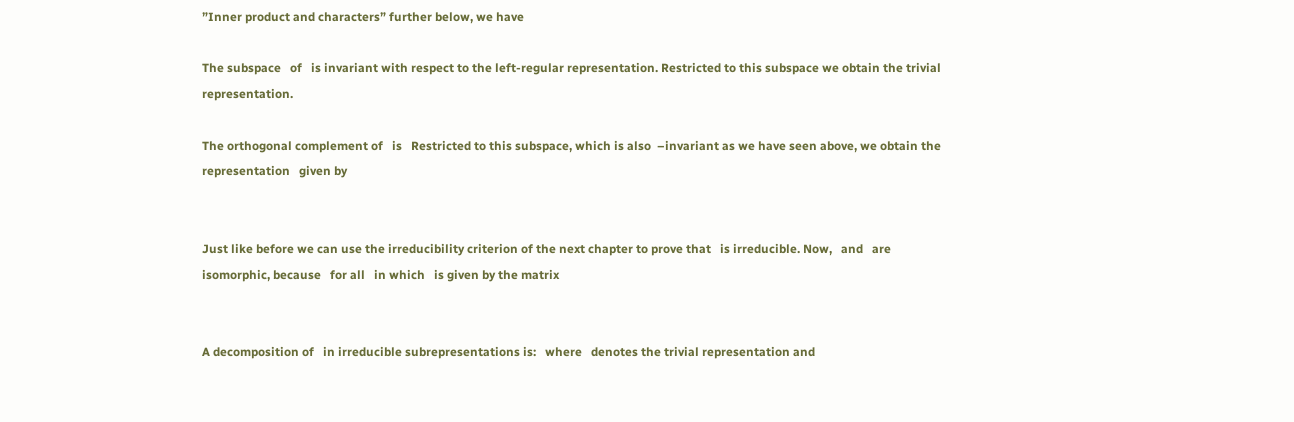”Inner product and characters” further below, we have

The subspace   of   is invariant with respect to the left-regular representation. Restricted to this subspace we obtain the trivial representation.

The orthogonal complement of   is   Restricted to this subspace, which is also  –invariant as we have seen above, we obtain the representation   given by


Just like before we can use the irreducibility criterion of the next chapter to prove that   is irreducible. Now,   and   are isomorphic, because   for all   in which   is given by the matrix


A decomposition of   in irreducible subrepresentations is:   where   denotes the trivial representation and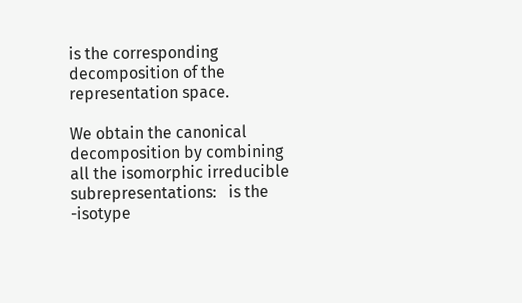is the corresponding decomposition of the representation space.

We obtain the canonical decomposition by combining all the isomorphic irreducible subrepresentations:   is the  -isotype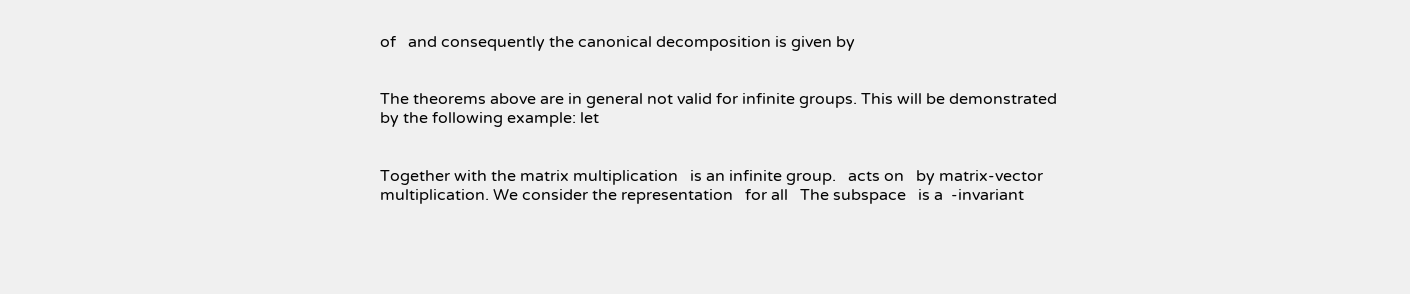of   and consequently the canonical decomposition is given by


The theorems above are in general not valid for infinite groups. This will be demonstrated by the following example: let


Together with the matrix multiplication   is an infinite group.   acts on   by matrix-vector multiplication. We consider the representation   for all   The subspace   is a  -invariant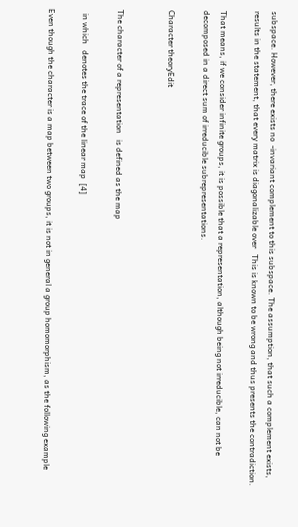subspace. However, there exists no  -invariant complement to this subspace. The assumption, that such a complement exists, results in the statement, that every matrix is diagonalizable over   This is known to be wrong and thus presents the contradiction.

That means, if we consider infinite groups, it is possible that a representation, although being not irreducible, can not be decomposed in a direct sum of irreducible subrepresentations.

Character theoryEdit


The character of a representation   is defined as the map

  in which   denotes the trace of the linear map  [4]

Even though the character is a map between two groups, it is not in general a group homomorphism, as the following example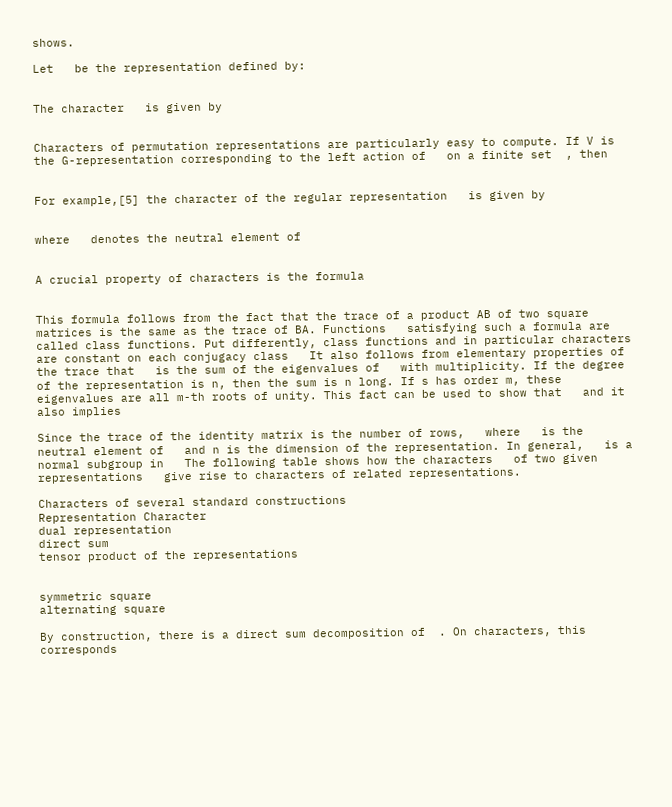shows.

Let   be the representation defined by:


The character   is given by


Characters of permutation representations are particularly easy to compute. If V is the G-representation corresponding to the left action of   on a finite set  , then


For example,[5] the character of the regular representation   is given by


where   denotes the neutral element of


A crucial property of characters is the formula


This formula follows from the fact that the trace of a product AB of two square matrices is the same as the trace of BA. Functions   satisfying such a formula are called class functions. Put differently, class functions and in particular characters are constant on each conjugacy class   It also follows from elementary properties of the trace that   is the sum of the eigenvalues of   with multiplicity. If the degree of the representation is n, then the sum is n long. If s has order m, these eigenvalues are all m-th roots of unity. This fact can be used to show that   and it also implies

Since the trace of the identity matrix is the number of rows,   where   is the neutral element of   and n is the dimension of the representation. In general,   is a normal subgroup in   The following table shows how the characters   of two given representations   give rise to characters of related representations.

Characters of several standard constructions
Representation Character
dual representation
direct sum
tensor product of the representations


symmetric square
alternating square

By construction, there is a direct sum decomposition of  . On characters, this corresponds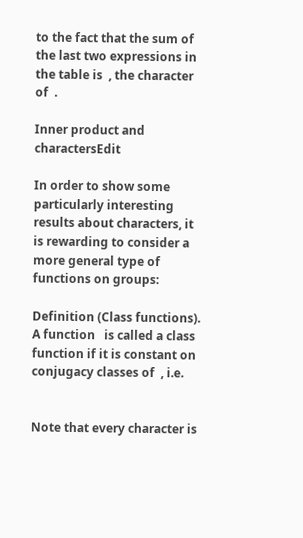to the fact that the sum of the last two expressions in the table is  , the character of  .

Inner product and charactersEdit

In order to show some particularly interesting results about characters, it is rewarding to consider a more general type of functions on groups:

Definition (Class functions). A function   is called a class function if it is constant on conjugacy classes of  , i.e.


Note that every character is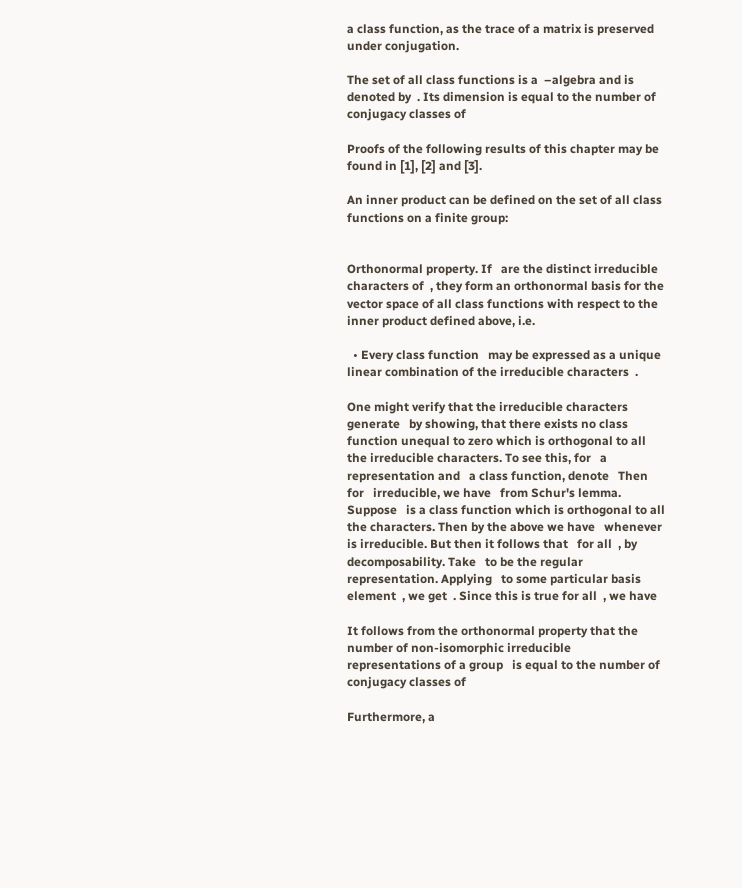a class function, as the trace of a matrix is preserved under conjugation.

The set of all class functions is a  –algebra and is denoted by  . Its dimension is equal to the number of conjugacy classes of

Proofs of the following results of this chapter may be found in [1], [2] and [3].

An inner product can be defined on the set of all class functions on a finite group:


Orthonormal property. If   are the distinct irreducible characters of  , they form an orthonormal basis for the vector space of all class functions with respect to the inner product defined above, i.e.

  • Every class function   may be expressed as a unique linear combination of the irreducible characters  .

One might verify that the irreducible characters generate   by showing, that there exists no class function unequal to zero which is orthogonal to all the irreducible characters. To see this, for   a representation and   a class function, denote   Then for   irreducible, we have   from Schur's lemma. Suppose   is a class function which is orthogonal to all the characters. Then by the above we have   whenever   is irreducible. But then it follows that   for all  , by decomposability. Take   to be the regular representation. Applying   to some particular basis element  , we get  . Since this is true for all  , we have

It follows from the orthonormal property that the number of non-isomorphic irreducible representations of a group   is equal to the number of conjugacy classes of

Furthermore, a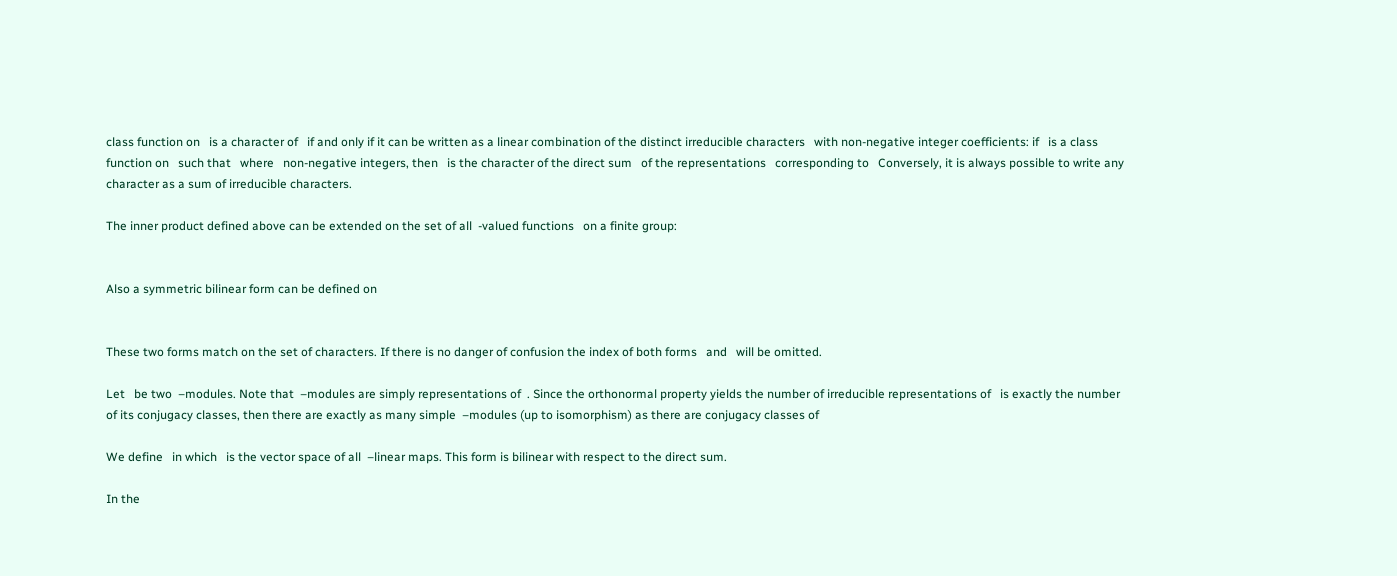class function on   is a character of   if and only if it can be written as a linear combination of the distinct irreducible characters   with non-negative integer coefficients: if   is a class function on   such that   where   non-negative integers, then   is the character of the direct sum   of the representations   corresponding to   Conversely, it is always possible to write any character as a sum of irreducible characters.

The inner product defined above can be extended on the set of all  -valued functions   on a finite group:


Also a symmetric bilinear form can be defined on


These two forms match on the set of characters. If there is no danger of confusion the index of both forms   and   will be omitted.

Let   be two  –modules. Note that  –modules are simply representations of  . Since the orthonormal property yields the number of irreducible representations of   is exactly the number of its conjugacy classes, then there are exactly as many simple  –modules (up to isomorphism) as there are conjugacy classes of

We define   in which   is the vector space of all  –linear maps. This form is bilinear with respect to the direct sum.

In the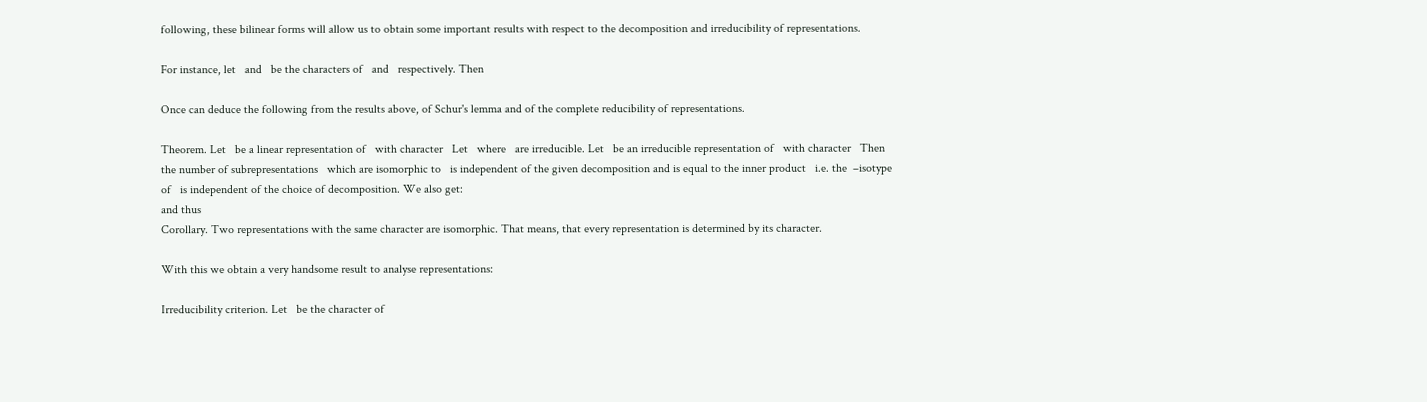following, these bilinear forms will allow us to obtain some important results with respect to the decomposition and irreducibility of representations.

For instance, let   and   be the characters of   and   respectively. Then

Once can deduce the following from the results above, of Schur's lemma and of the complete reducibility of representations.

Theorem. Let   be a linear representation of   with character   Let   where   are irreducible. Let   be an irreducible representation of   with character   Then the number of subrepresentations   which are isomorphic to   is independent of the given decomposition and is equal to the inner product   i.e. the  –isotype   of   is independent of the choice of decomposition. We also get:
and thus
Corollary. Two representations with the same character are isomorphic. That means, that every representation is determined by its character.

With this we obtain a very handsome result to analyse representations:

Irreducibility criterion. Let   be the character of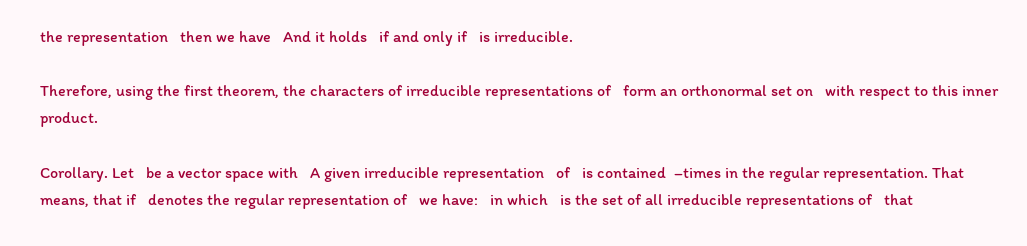the representation   then we have   And it holds   if and only if   is irreducible.

Therefore, using the first theorem, the characters of irreducible representations of   form an orthonormal set on   with respect to this inner product.

Corollary. Let   be a vector space with   A given irreducible representation   of   is contained  –times in the regular representation. That means, that if   denotes the regular representation of   we have:   in which   is the set of all irreducible representations of   that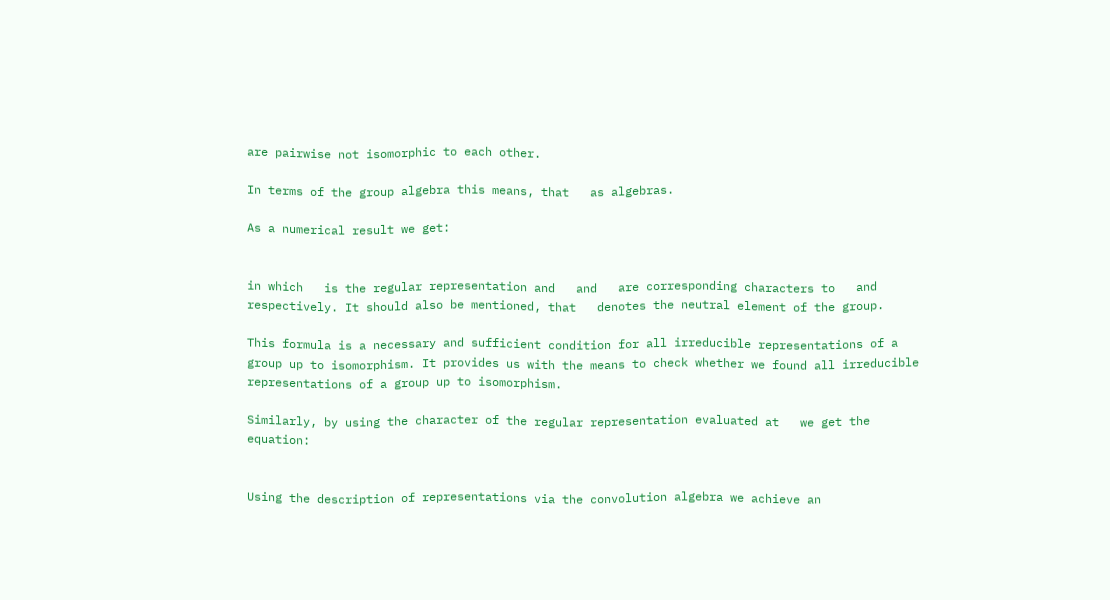are pairwise not isomorphic to each other.

In terms of the group algebra this means, that   as algebras.

As a numerical result we get:


in which   is the regular representation and   and   are corresponding characters to   and   respectively. It should also be mentioned, that   denotes the neutral element of the group.

This formula is a necessary and sufficient condition for all irreducible representations of a group up to isomorphism. It provides us with the means to check whether we found all irreducible representations of a group up to isomorphism.

Similarly, by using the character of the regular representation evaluated at   we get the equation:


Using the description of representations via the convolution algebra we achieve an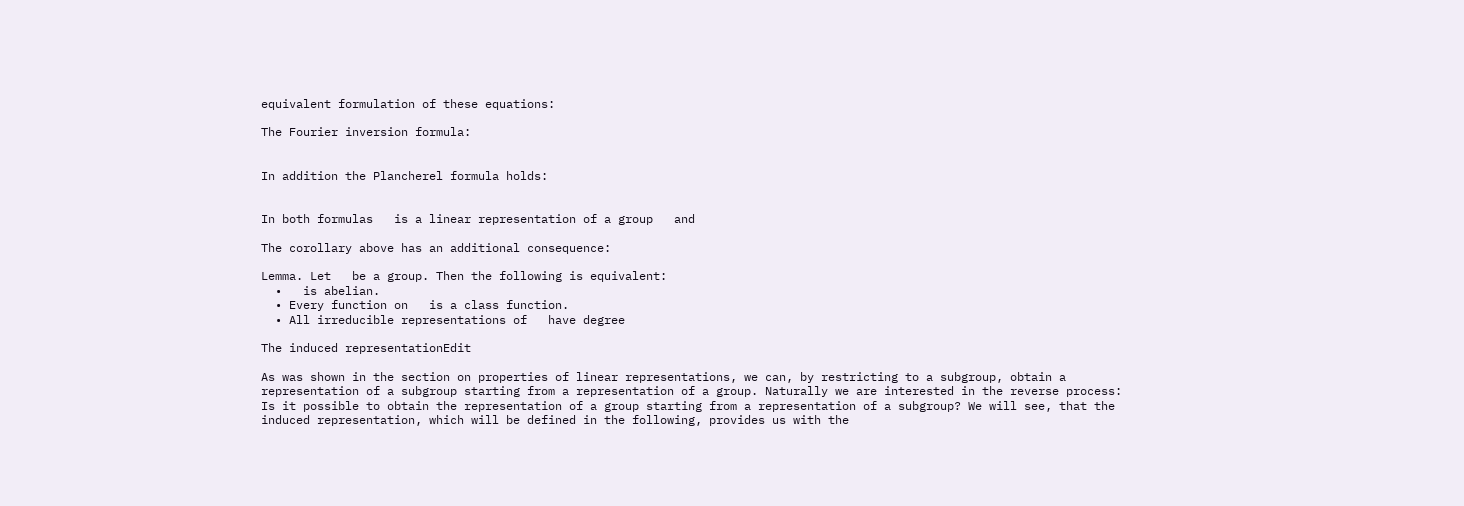equivalent formulation of these equations:

The Fourier inversion formula:


In addition the Plancherel formula holds:


In both formulas   is a linear representation of a group   and

The corollary above has an additional consequence:

Lemma. Let   be a group. Then the following is equivalent:
  •   is abelian.
  • Every function on   is a class function.
  • All irreducible representations of   have degree

The induced representationEdit

As was shown in the section on properties of linear representations, we can, by restricting to a subgroup, obtain a representation of a subgroup starting from a representation of a group. Naturally we are interested in the reverse process: Is it possible to obtain the representation of a group starting from a representation of a subgroup? We will see, that the induced representation, which will be defined in the following, provides us with the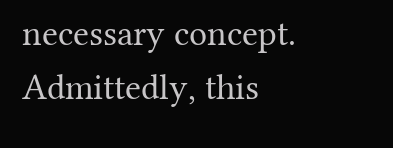necessary concept. Admittedly, this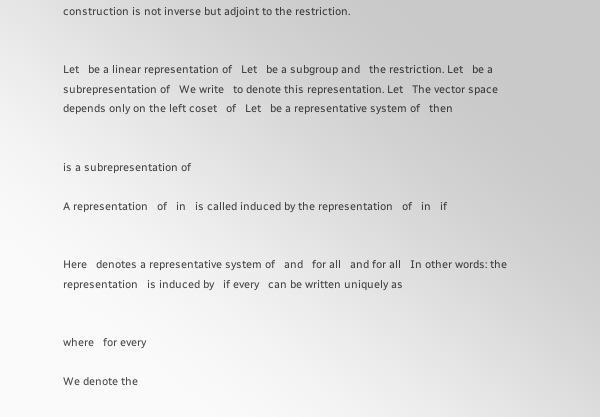construction is not inverse but adjoint to the restriction.


Let   be a linear representation of   Let   be a subgroup and   the restriction. Let   be a subrepresentation of   We write   to denote this representation. Let   The vector space   depends only on the left coset   of   Let   be a representative system of   then


is a subrepresentation of

A representation   of   in   is called induced by the representation   of   in   if


Here   denotes a representative system of   and   for all   and for all   In other words: the representation   is induced by   if every   can be written uniquely as


where   for every

We denote the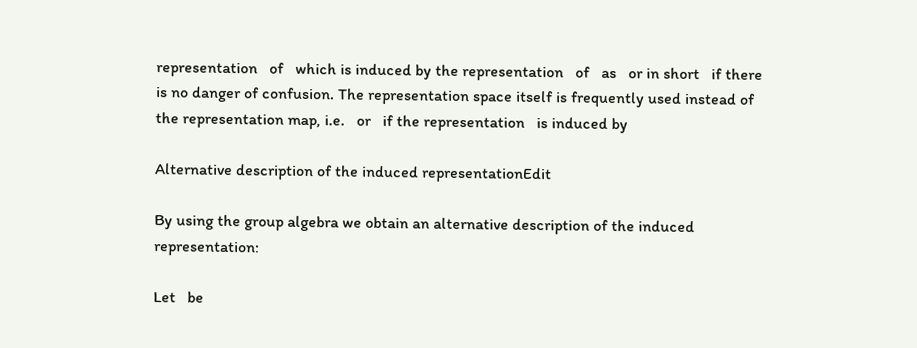representation   of   which is induced by the representation   of   as   or in short   if there is no danger of confusion. The representation space itself is frequently used instead of the representation map, i.e.   or   if the representation   is induced by

Alternative description of the induced representationEdit

By using the group algebra we obtain an alternative description of the induced representation:

Let   be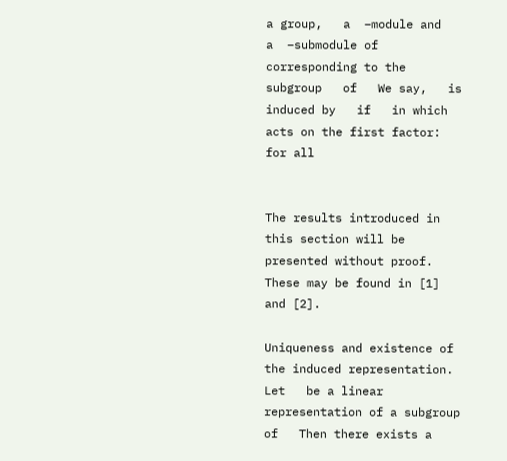a group,   a  –module and   a  –submodule of   corresponding to the subgroup   of   We say,   is induced by   if   in which   acts on the first factor:   for all


The results introduced in this section will be presented without proof. These may be found in [1] and [2].

Uniqueness and existence of the induced representation. Let   be a linear representation of a subgroup   of   Then there exists a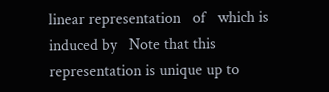linear representation   of   which is induced by   Note that this representation is unique up to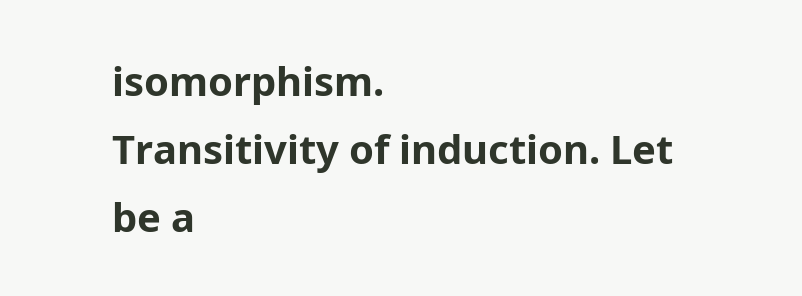isomorphism.
Transitivity of induction. Let   be a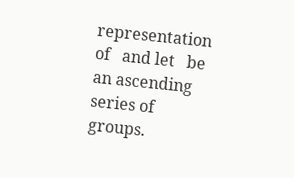representation of   and let   be an ascending series of groups.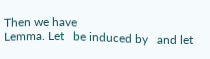Then we have
Lemma. Let   be induced by   and let